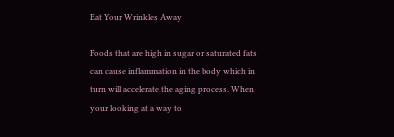Eat Your Wrinkles Away

Foods that are high in sugar or saturated fats can cause inflammation in the body which in turn will accelerate the aging process. When your looking at a way to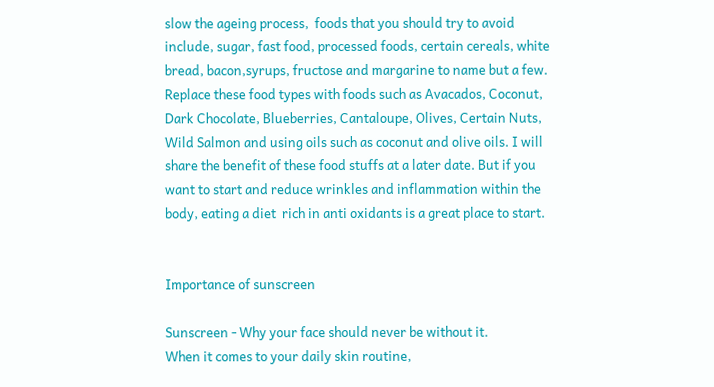slow the ageing process,  foods that you should try to avoid include, sugar, fast food, processed foods, certain cereals, white bread, bacon,syrups, fructose and margarine to name but a few. Replace these food types with foods such as Avacados, Coconut, Dark Chocolate, Blueberries, Cantaloupe, Olives, Certain Nuts, Wild Salmon and using oils such as coconut and olive oils. I will share the benefit of these food stuffs at a later date. But if you want to start and reduce wrinkles and inflammation within the body, eating a diet  rich in anti oxidants is a great place to start.


Importance of sunscreen

Sunscreen - Why your face should never be without it.
When it comes to your daily skin routine,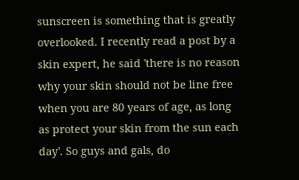sunscreen is something that is greatly overlooked. I recently read a post by a skin expert, he said 'there is no reason why your skin should not be line free when you are 80 years of age, as long as protect your skin from the sun each day'. So guys and gals, do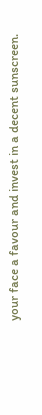your face a favour and invest in a decent sunscreen.